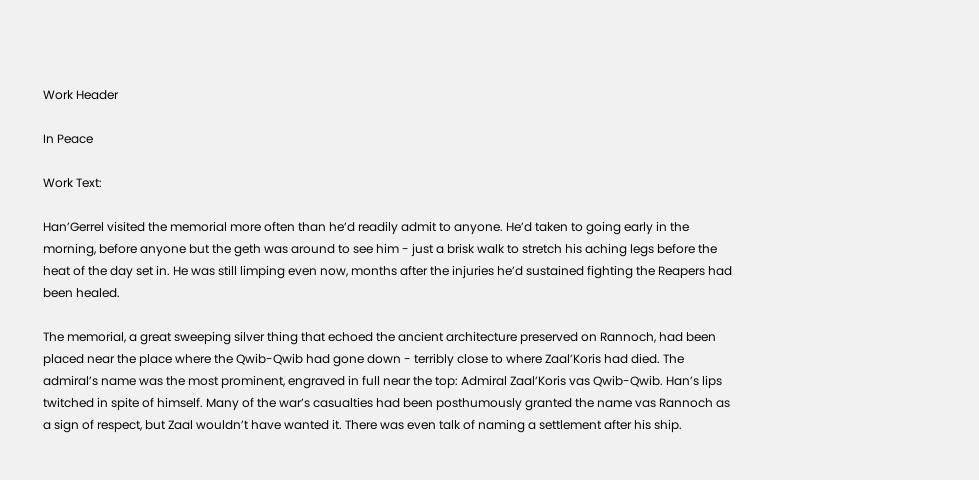Work Header

In Peace

Work Text:

Han’Gerrel visited the memorial more often than he’d readily admit to anyone. He’d taken to going early in the morning, before anyone but the geth was around to see him - just a brisk walk to stretch his aching legs before the heat of the day set in. He was still limping even now, months after the injuries he’d sustained fighting the Reapers had been healed.

The memorial, a great sweeping silver thing that echoed the ancient architecture preserved on Rannoch, had been placed near the place where the Qwib-Qwib had gone down - terribly close to where Zaal’Koris had died. The admiral’s name was the most prominent, engraved in full near the top: Admiral Zaal’Koris vas Qwib-Qwib. Han’s lips twitched in spite of himself. Many of the war’s casualties had been posthumously granted the name vas Rannoch as a sign of respect, but Zaal wouldn’t have wanted it. There was even talk of naming a settlement after his ship.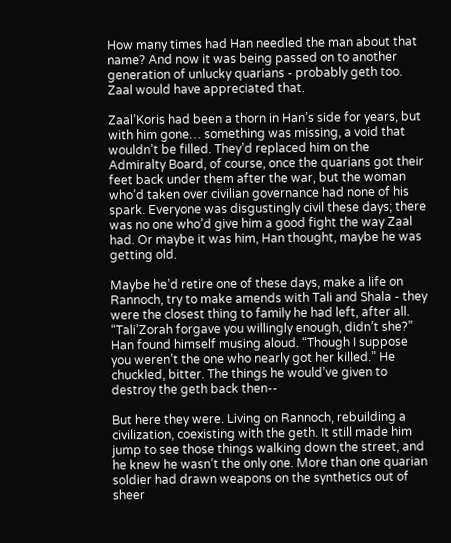How many times had Han needled the man about that name? And now it was being passed on to another generation of unlucky quarians - probably geth too. Zaal would have appreciated that.

Zaal’Koris had been a thorn in Han’s side for years, but with him gone… something was missing, a void that wouldn’t be filled. They’d replaced him on the Admiralty Board, of course, once the quarians got their feet back under them after the war, but the woman who’d taken over civilian governance had none of his spark. Everyone was disgustingly civil these days; there was no one who’d give him a good fight the way Zaal had. Or maybe it was him, Han thought, maybe he was getting old.

Maybe he’d retire one of these days, make a life on Rannoch, try to make amends with Tali and Shala - they were the closest thing to family he had left, after all. “Tali’Zorah forgave you willingly enough, didn’t she?” Han found himself musing aloud. “Though I suppose you weren’t the one who nearly got her killed.” He chuckled, bitter. The things he would’ve given to destroy the geth back then--

But here they were. Living on Rannoch, rebuilding a civilization, coexisting with the geth. It still made him jump to see those things walking down the street, and he knew he wasn’t the only one. More than one quarian soldier had drawn weapons on the synthetics out of sheer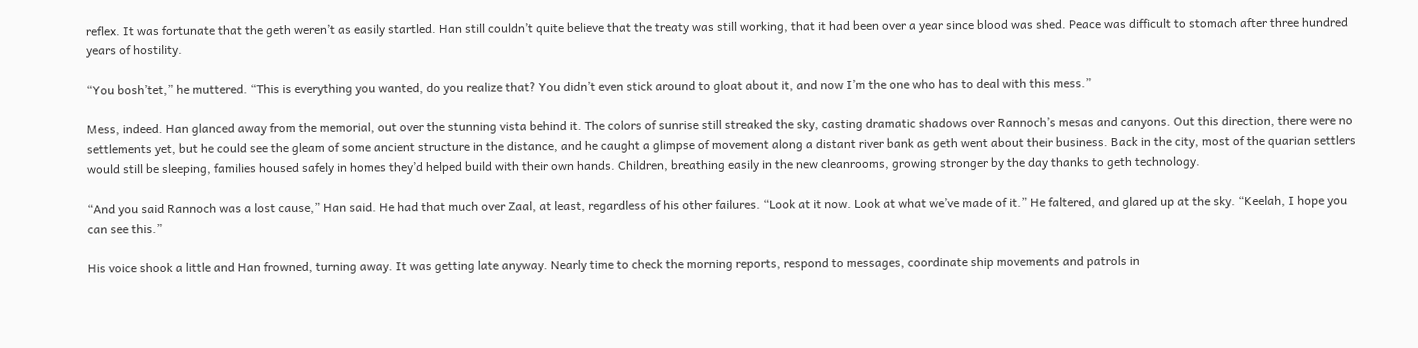reflex. It was fortunate that the geth weren’t as easily startled. Han still couldn’t quite believe that the treaty was still working, that it had been over a year since blood was shed. Peace was difficult to stomach after three hundred years of hostility.

“You bosh’tet,” he muttered. “This is everything you wanted, do you realize that? You didn’t even stick around to gloat about it, and now I’m the one who has to deal with this mess.”

Mess, indeed. Han glanced away from the memorial, out over the stunning vista behind it. The colors of sunrise still streaked the sky, casting dramatic shadows over Rannoch’s mesas and canyons. Out this direction, there were no settlements yet, but he could see the gleam of some ancient structure in the distance, and he caught a glimpse of movement along a distant river bank as geth went about their business. Back in the city, most of the quarian settlers would still be sleeping, families housed safely in homes they’d helped build with their own hands. Children, breathing easily in the new cleanrooms, growing stronger by the day thanks to geth technology.

“And you said Rannoch was a lost cause,” Han said. He had that much over Zaal, at least, regardless of his other failures. “Look at it now. Look at what we’ve made of it.” He faltered, and glared up at the sky. “Keelah, I hope you can see this.”

His voice shook a little and Han frowned, turning away. It was getting late anyway. Nearly time to check the morning reports, respond to messages, coordinate ship movements and patrols in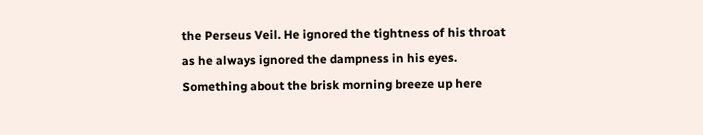the Perseus Veil. He ignored the tightness of his throat as he always ignored the dampness in his eyes. Something about the brisk morning breeze up here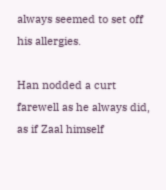always seemed to set off his allergies.

Han nodded a curt farewell as he always did, as if Zaal himself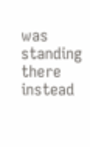was standing there instead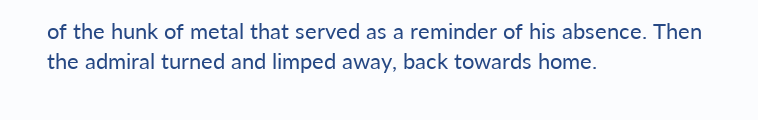of the hunk of metal that served as a reminder of his absence. Then the admiral turned and limped away, back towards home.